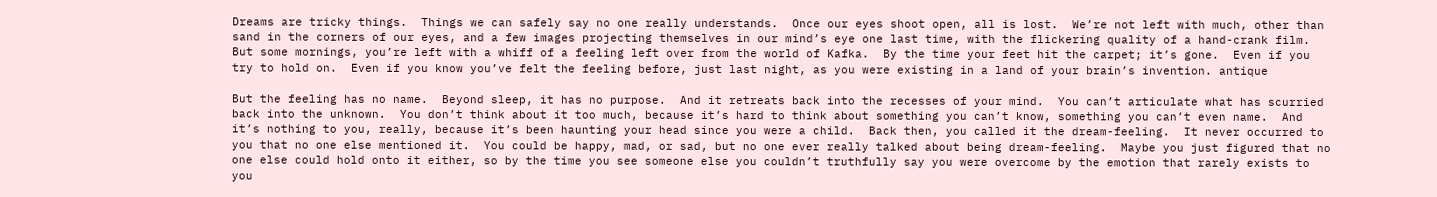Dreams are tricky things.  Things we can safely say no one really understands.  Once our eyes shoot open, all is lost.  We’re not left with much, other than sand in the corners of our eyes, and a few images projecting themselves in our mind’s eye one last time, with the flickering quality of a hand-crank film.  But some mornings, you’re left with a whiff of a feeling left over from the world of Kafka.  By the time your feet hit the carpet; it’s gone.  Even if you try to hold on.  Even if you know you’ve felt the feeling before, just last night, as you were existing in a land of your brain’s invention. antique

But the feeling has no name.  Beyond sleep, it has no purpose.  And it retreats back into the recesses of your mind.  You can’t articulate what has scurried back into the unknown.  You don’t think about it too much, because it’s hard to think about something you can’t know, something you can’t even name.  And it’s nothing to you, really, because it’s been haunting your head since you were a child.  Back then, you called it the dream-feeling.  It never occurred to you that no one else mentioned it.  You could be happy, mad, or sad, but no one ever really talked about being dream-feeling.  Maybe you just figured that no one else could hold onto it either, so by the time you see someone else you couldn’t truthfully say you were overcome by the emotion that rarely exists to you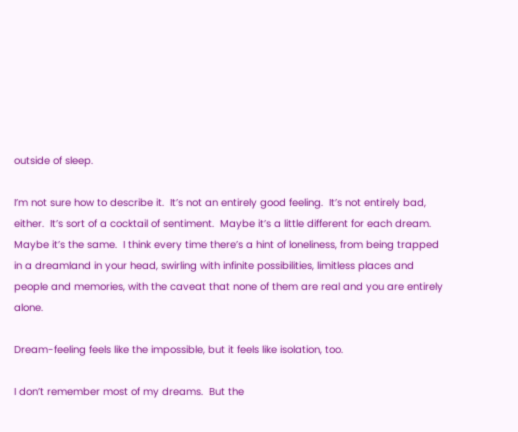outside of sleep.

I’m not sure how to describe it.  It’s not an entirely good feeling.  It’s not entirely bad, either.  It’s sort of a cocktail of sentiment.  Maybe it’s a little different for each dream.  Maybe it’s the same.  I think every time there’s a hint of loneliness, from being trapped in a dreamland in your head, swirling with infinite possibilities, limitless places and people and memories, with the caveat that none of them are real and you are entirely alone.

Dream-feeling feels like the impossible, but it feels like isolation, too.

I don’t remember most of my dreams.  But the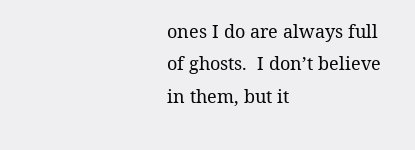ones I do are always full of ghosts.  I don’t believe in them, but it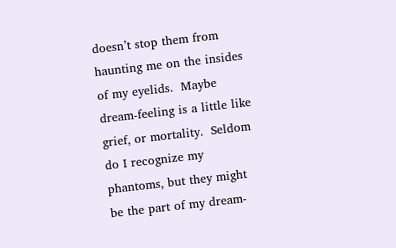doesn’t stop them from haunting me on the insides of my eyelids.  Maybe dream-feeling is a little like grief, or mortality.  Seldom do I recognize my phantoms, but they might be the part of my dream-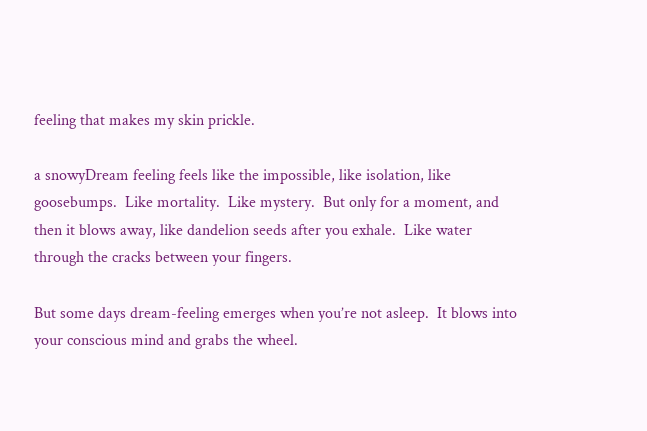feeling that makes my skin prickle.

a snowyDream feeling feels like the impossible, like isolation, like goosebumps.  Like mortality.  Like mystery.  But only for a moment, and then it blows away, like dandelion seeds after you exhale.  Like water through the cracks between your fingers.

But some days dream-feeling emerges when you’re not asleep.  It blows into your conscious mind and grabs the wheel.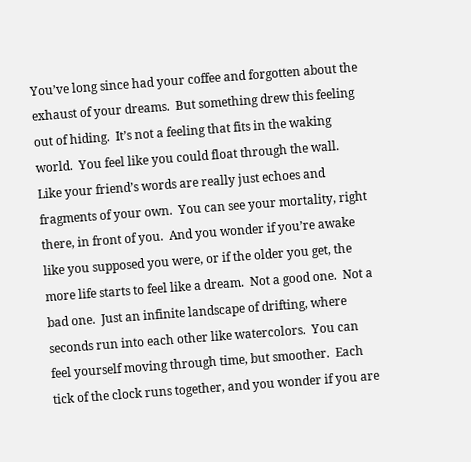You’ve long since had your coffee and forgotten about the exhaust of your dreams.  But something drew this feeling out of hiding.  It’s not a feeling that fits in the waking world.  You feel like you could float through the wall.  Like your friend’s words are really just echoes and fragments of your own.  You can see your mortality, right there, in front of you.  And you wonder if you’re awake like you supposed you were, or if the older you get, the more life starts to feel like a dream.  Not a good one.  Not a bad one.  Just an infinite landscape of drifting, where seconds run into each other like watercolors.  You can feel yourself moving through time, but smoother.  Each tick of the clock runs together, and you wonder if you are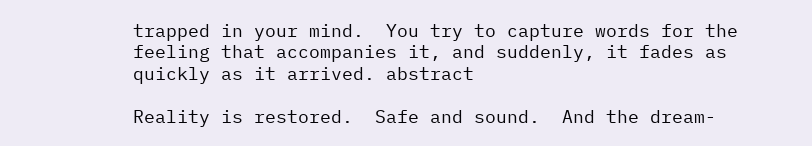trapped in your mind.  You try to capture words for the feeling that accompanies it, and suddenly, it fades as quickly as it arrived. abstract

Reality is restored.  Safe and sound.  And the dream-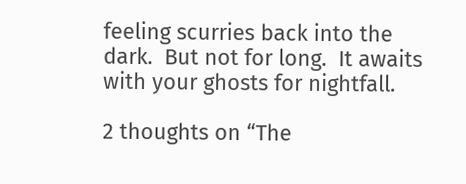feeling scurries back into the dark.  But not for long.  It awaits with your ghosts for nightfall.

2 thoughts on “The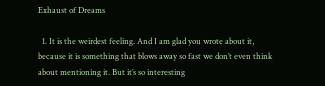Exhaust of Dreams

  1. It is the weirdest feeling. And I am glad you wrote about it, because it is something that blows away so fast we don’t even think about mentioning it. But it’s so interesting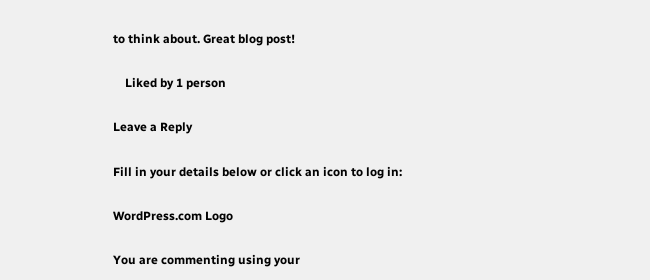to think about. Great blog post!

    Liked by 1 person

Leave a Reply

Fill in your details below or click an icon to log in:

WordPress.com Logo

You are commenting using your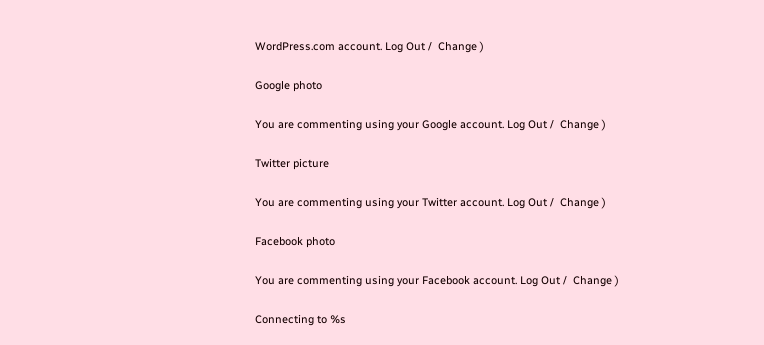WordPress.com account. Log Out /  Change )

Google photo

You are commenting using your Google account. Log Out /  Change )

Twitter picture

You are commenting using your Twitter account. Log Out /  Change )

Facebook photo

You are commenting using your Facebook account. Log Out /  Change )

Connecting to %s